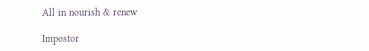All in nourish & renew

Impostor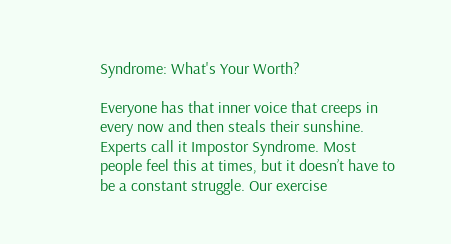Syndrome: What's Your Worth?

Everyone has that inner voice that creeps in every now and then steals their sunshine. Experts call it Impostor Syndrome. Most people feel this at times, but it doesn’t have to be a constant struggle. Our exercise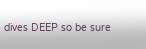dives DEEP so be sure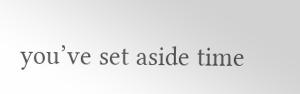you’ve set aside time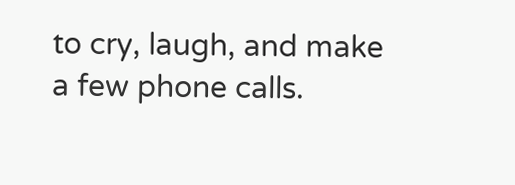to cry, laugh, and make a few phone calls.